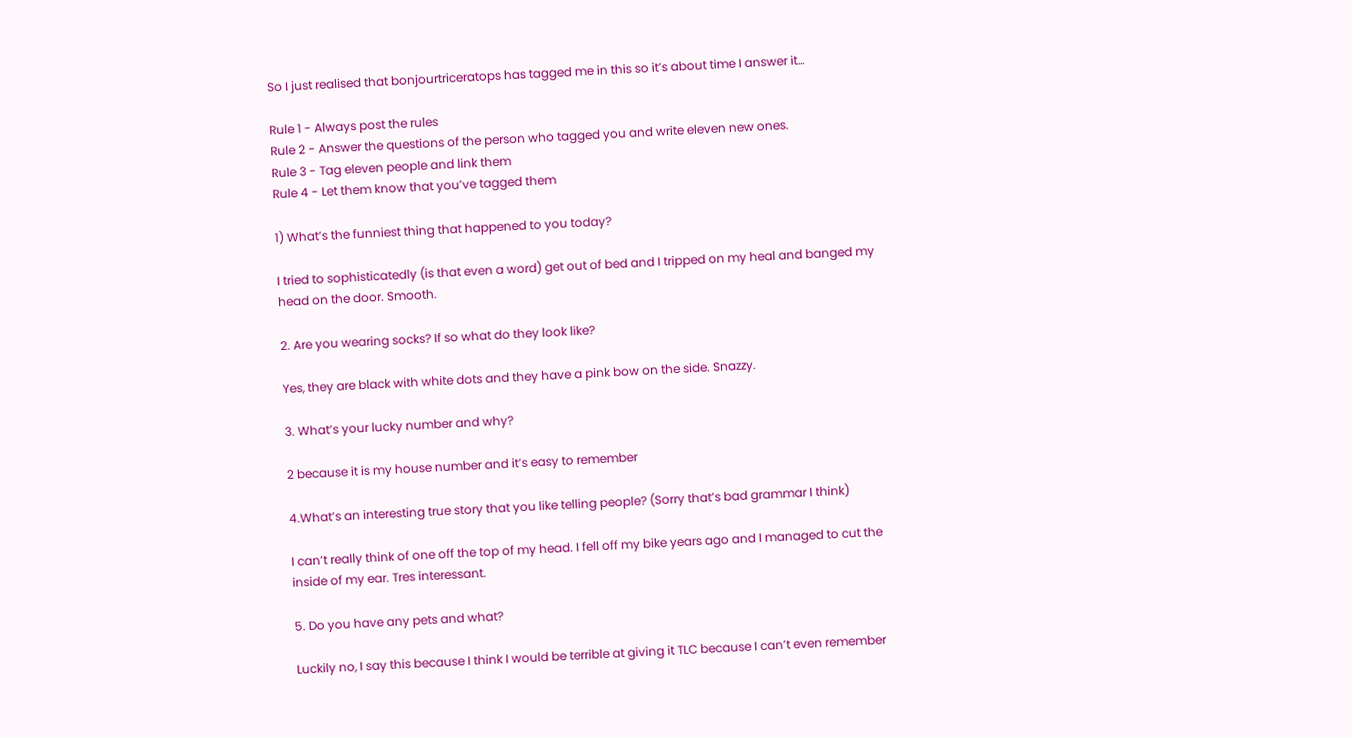So I just realised that bonjourtriceratops has tagged me in this so it’s about time I answer it…

Rule 1 - Always post the rules
Rule 2 - Answer the questions of the person who tagged you and write eleven new ones.
Rule 3 - Tag eleven people and link them
Rule 4 - Let them know that you’ve tagged them

1) What’s the funniest thing that happened to you today?

I tried to sophisticatedly (is that even a word) get out of bed and I tripped on my heal and banged my head on the door. Smooth.

2. Are you wearing socks? If so what do they look like?

Yes, they are black with white dots and they have a pink bow on the side. Snazzy.

3. What’s your lucky number and why?

2 because it is my house number and it’s easy to remember

4.What’s an interesting true story that you like telling people? (Sorry that’s bad grammar I think)

I can’t really think of one off the top of my head. I fell off my bike years ago and I managed to cut the inside of my ear. Tres interessant.

5. Do you have any pets and what?

Luckily no, I say this because I think I would be terrible at giving it TLC because I can’t even remember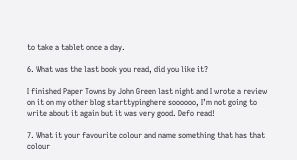to take a tablet once a day.

6. What was the last book you read, did you like it?

I finished Paper Towns by John Green last night and I wrote a review on it on my other blog starttypinghere soooooo, I’m not going to write about it again but it was very good. Defo read!

7. What it your favourite colour and name something that has that colour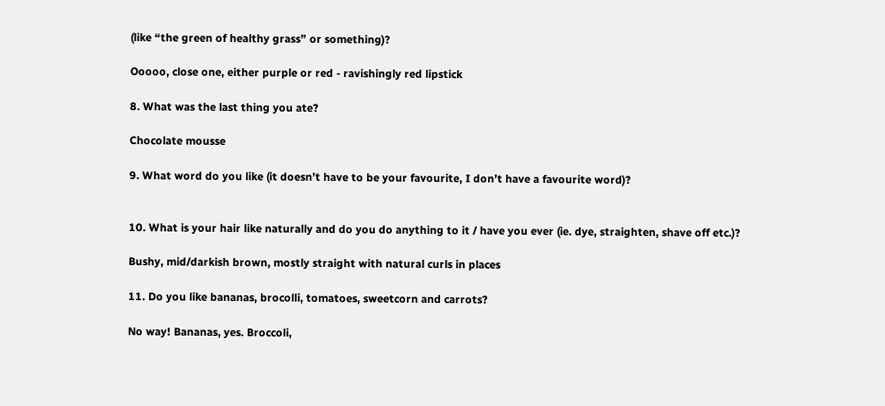(like “the green of healthy grass” or something)?

Ooooo, close one, either purple or red - ravishingly red lipstick

8. What was the last thing you ate?

Chocolate mousse

9. What word do you like (it doesn’t have to be your favourite, I don’t have a favourite word)?


10. What is your hair like naturally and do you do anything to it / have you ever (ie. dye, straighten, shave off etc.)?

Bushy, mid/darkish brown, mostly straight with natural curls in places

11. Do you like bananas, brocolli, tomatoes, sweetcorn and carrots?

No way! Bananas, yes. Broccoli,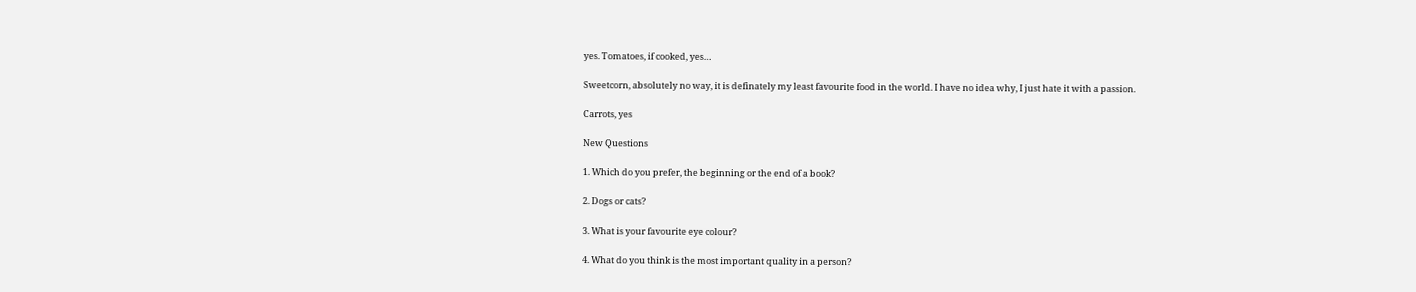yes. Tomatoes, if cooked, yes…

Sweetcorn, absolutely no way, it is definately my least favourite food in the world. I have no idea why, I just hate it with a passion.

Carrots, yes

New Questions

1. Which do you prefer, the beginning or the end of a book?

2. Dogs or cats?

3. What is your favourite eye colour?

4. What do you think is the most important quality in a person?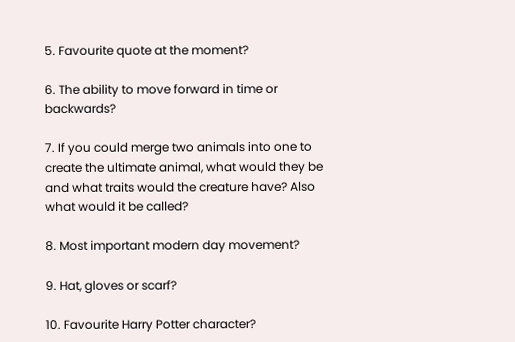5. Favourite quote at the moment?

6. The ability to move forward in time or backwards?

7. If you could merge two animals into one to create the ultimate animal, what would they be and what traits would the creature have? Also what would it be called?

8. Most important modern day movement?

9. Hat, gloves or scarf?

10. Favourite Harry Potter character?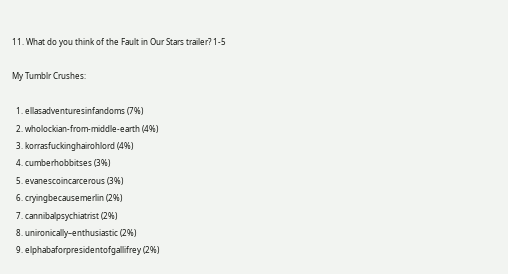11. What do you think of the Fault in Our Stars trailer? 1-5

My Tumblr Crushes:

  1. ellasadventuresinfandoms (7%)
  2. wholockian-from-middle-earth (4%)
  3. korrasfuckinghairohlord (4%)
  4. cumberhobbitses (3%)
  5. evanescoincarcerous (3%)
  6. cryingbecausemerlin (2%)
  7. cannibalpsychiatrist (2%)
  8. unironically–enthusiastic (2%)
  9. elphabaforpresidentofgallifrey (2%)